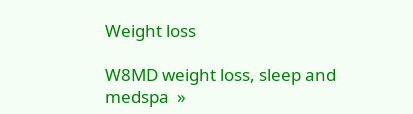Weight loss

W8MD weight loss, sleep and medspa  »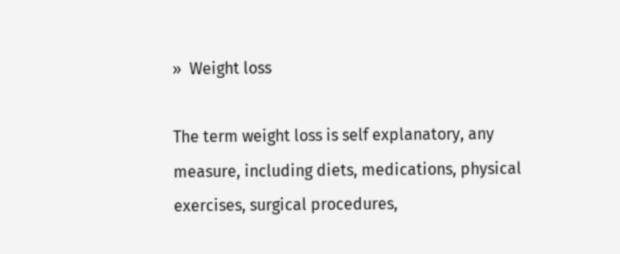»  Weight loss

The term weight loss is self explanatory, any measure, including diets, medications, physical exercises, surgical procedures,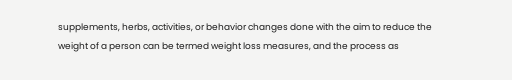supplements, herbs, activities, or behavior changes done with the aim to reduce the weight of a person can be termed weight loss measures, and the process as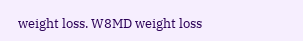weight loss. W8MD weight loss